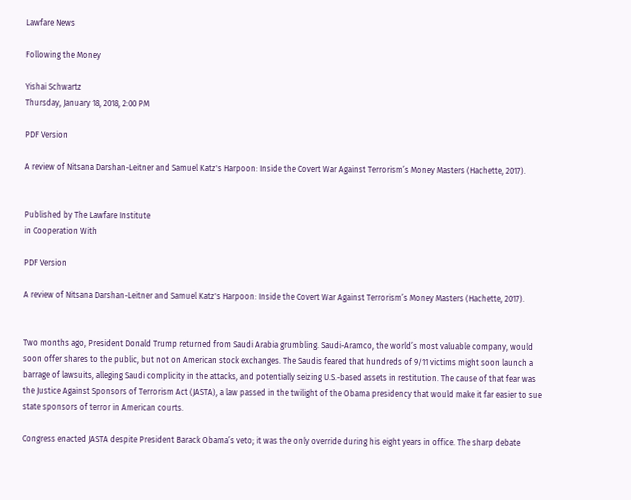Lawfare News

Following the Money

Yishai Schwartz
Thursday, January 18, 2018, 2:00 PM

PDF Version

A review of Nitsana Darshan-Leitner and Samuel Katz's Harpoon: Inside the Covert War Against Terrorism’s Money Masters (Hachette, 2017).


Published by The Lawfare Institute
in Cooperation With

PDF Version

A review of Nitsana Darshan-Leitner and Samuel Katz's Harpoon: Inside the Covert War Against Terrorism’s Money Masters (Hachette, 2017).


Two months ago, President Donald Trump returned from Saudi Arabia grumbling. Saudi-Aramco, the world’s most valuable company, would soon offer shares to the public, but not on American stock exchanges. The Saudis feared that hundreds of 9/11 victims might soon launch a barrage of lawsuits, alleging Saudi complicity in the attacks, and potentially seizing U.S.-based assets in restitution. The cause of that fear was the Justice Against Sponsors of Terrorism Act (JASTA), a law passed in the twilight of the Obama presidency that would make it far easier to sue state sponsors of terror in American courts.

Congress enacted JASTA despite President Barack Obama’s veto; it was the only override during his eight years in office. The sharp debate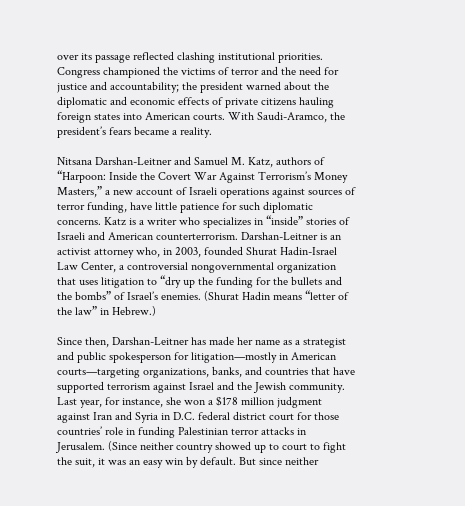over its passage reflected clashing institutional priorities. Congress championed the victims of terror and the need for justice and accountability; the president warned about the diplomatic and economic effects of private citizens hauling foreign states into American courts. With Saudi-Aramco, the president’s fears became a reality.

Nitsana Darshan-Leitner and Samuel M. Katz, authors of “Harpoon: Inside the Covert War Against Terrorism’s Money Masters,” a new account of Israeli operations against sources of terror funding, have little patience for such diplomatic concerns. Katz is a writer who specializes in “inside” stories of Israeli and American counterterrorism. Darshan-Leitner is an activist attorney who, in 2003, founded Shurat Hadin-Israel Law Center, a controversial nongovernmental organization that uses litigation to “dry up the funding for the bullets and the bombs” of Israel’s enemies. (Shurat Hadin means “letter of the law” in Hebrew.)

Since then, Darshan-Leitner has made her name as a strategist and public spokesperson for litigation—mostly in American courts—targeting organizations, banks, and countries that have supported terrorism against Israel and the Jewish community. Last year, for instance, she won a $178 million judgment against Iran and Syria in D.C. federal district court for those countries’ role in funding Palestinian terror attacks in Jerusalem. (Since neither country showed up to court to fight the suit, it was an easy win by default. But since neither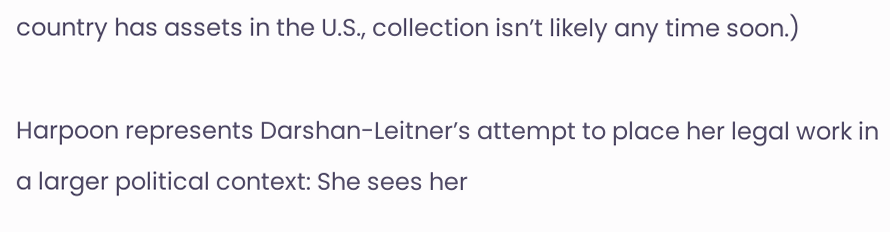country has assets in the U.S., collection isn’t likely any time soon.)

Harpoon represents Darshan-Leitner’s attempt to place her legal work in a larger political context: She sees her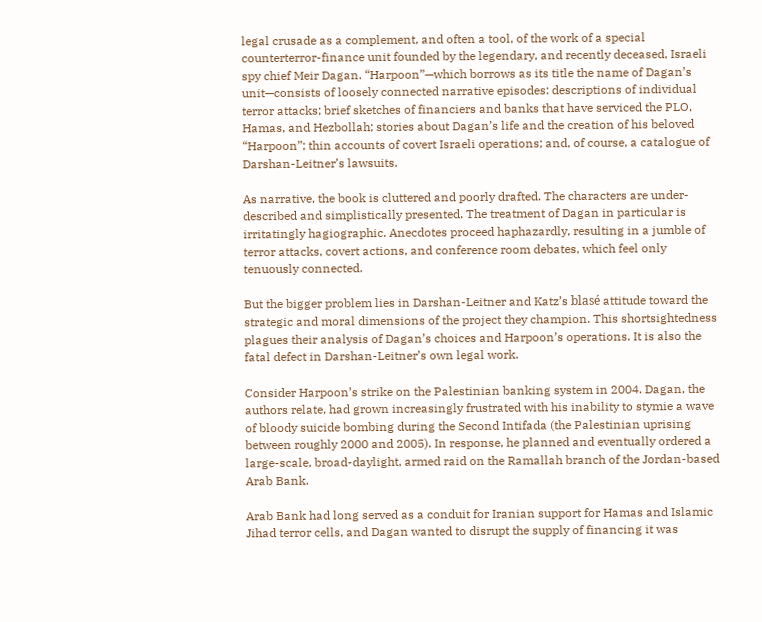legal crusade as a complement, and often a tool, of the work of a special counterterror-finance unit founded by the legendary, and recently deceased, Israeli spy chief Meir Dagan. “Harpoon”—which borrows as its title the name of Dagan’s unit—consists of loosely connected narrative episodes: descriptions of individual terror attacks; brief sketches of financiers and banks that have serviced the PLO, Hamas, and Hezbollah; stories about Dagan’s life and the creation of his beloved “Harpoon”; thin accounts of covert Israeli operations; and, of course, a catalogue of Darshan-Leitner’s lawsuits.

As narrative, the book is cluttered and poorly drafted. The characters are under-described and simplistically presented. The treatment of Dagan in particular is irritatingly hagiographic. Anecdotes proceed haphazardly, resulting in a jumble of terror attacks, covert actions, and conference room debates, which feel only tenuously connected.

But the bigger problem lies in Darshan-Leitner and Katz’s blasé attitude toward the strategic and moral dimensions of the project they champion. This shortsightedness plagues their analysis of Dagan’s choices and Harpoon’s operations. It is also the fatal defect in Darshan-Leitner’s own legal work.

Consider Harpoon’s strike on the Palestinian banking system in 2004. Dagan, the authors relate, had grown increasingly frustrated with his inability to stymie a wave of bloody suicide bombing during the Second Intifada (the Palestinian uprising between roughly 2000 and 2005). In response, he planned and eventually ordered a large-scale, broad-daylight, armed raid on the Ramallah branch of the Jordan-based Arab Bank.

Arab Bank had long served as a conduit for Iranian support for Hamas and Islamic Jihad terror cells, and Dagan wanted to disrupt the supply of financing it was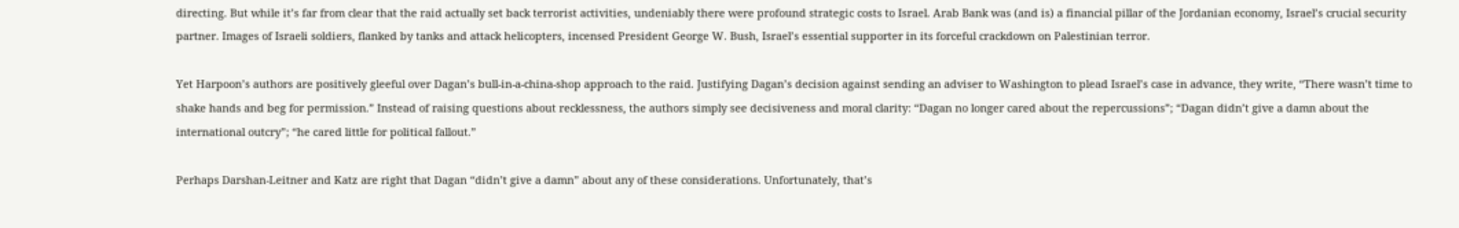directing. But while it’s far from clear that the raid actually set back terrorist activities, undeniably there were profound strategic costs to Israel. Arab Bank was (and is) a financial pillar of the Jordanian economy, Israel’s crucial security partner. Images of Israeli soldiers, flanked by tanks and attack helicopters, incensed President George W. Bush, Israel’s essential supporter in its forceful crackdown on Palestinian terror.

Yet Harpoon’s authors are positively gleeful over Dagan’s bull-in-a-china-shop approach to the raid. Justifying Dagan’s decision against sending an adviser to Washington to plead Israel’s case in advance, they write, “There wasn’t time to shake hands and beg for permission.” Instead of raising questions about recklessness, the authors simply see decisiveness and moral clarity: “Dagan no longer cared about the repercussions”; “Dagan didn’t give a damn about the international outcry”; “he cared little for political fallout.”

Perhaps Darshan-Leitner and Katz are right that Dagan “didn’t give a damn” about any of these considerations. Unfortunately, that’s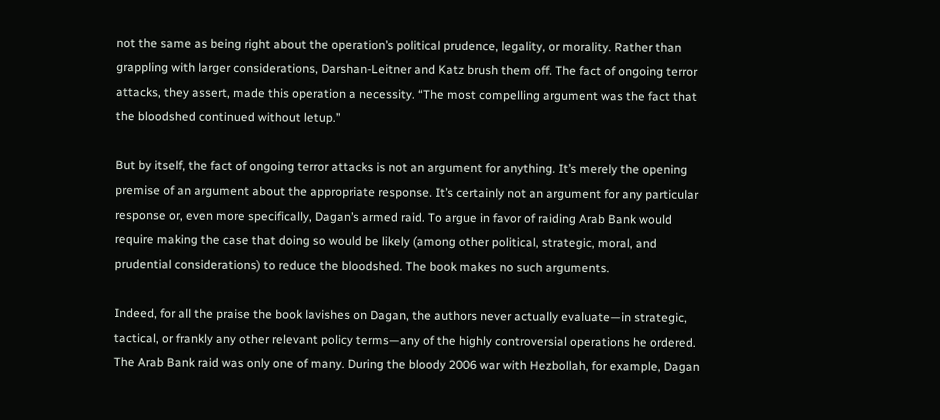not the same as being right about the operation’s political prudence, legality, or morality. Rather than grappling with larger considerations, Darshan-Leitner and Katz brush them off. The fact of ongoing terror attacks, they assert, made this operation a necessity. “The most compelling argument was the fact that the bloodshed continued without letup.”

But by itself, the fact of ongoing terror attacks is not an argument for anything. It’s merely the opening premise of an argument about the appropriate response. It’s certainly not an argument for any particular response or, even more specifically, Dagan’s armed raid. To argue in favor of raiding Arab Bank would require making the case that doing so would be likely (among other political, strategic, moral, and prudential considerations) to reduce the bloodshed. The book makes no such arguments.

Indeed, for all the praise the book lavishes on Dagan, the authors never actually evaluate—in strategic, tactical, or frankly any other relevant policy terms—any of the highly controversial operations he ordered. The Arab Bank raid was only one of many. During the bloody 2006 war with Hezbollah, for example, Dagan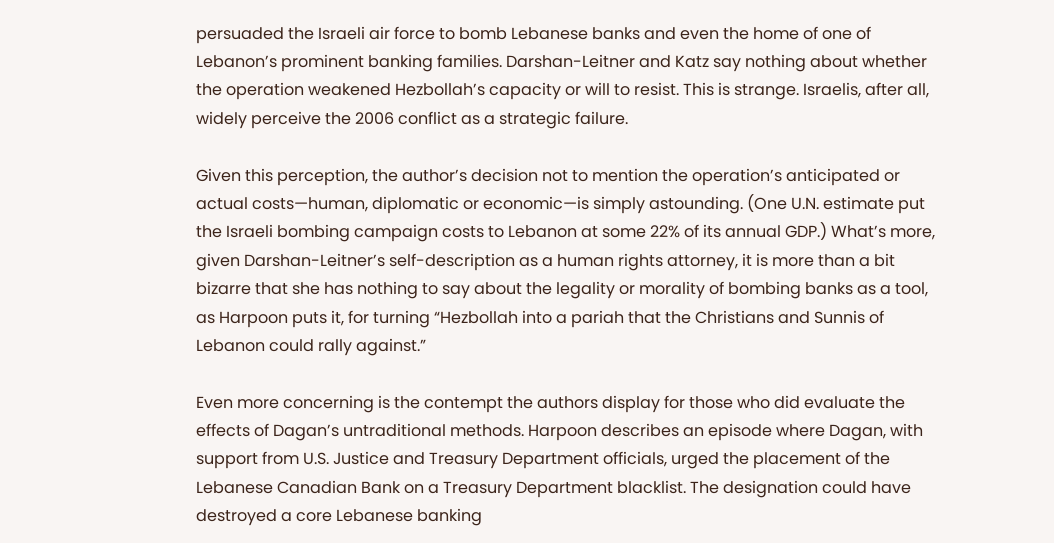persuaded the Israeli air force to bomb Lebanese banks and even the home of one of Lebanon’s prominent banking families. Darshan-Leitner and Katz say nothing about whether the operation weakened Hezbollah’s capacity or will to resist. This is strange. Israelis, after all, widely perceive the 2006 conflict as a strategic failure.

Given this perception, the author’s decision not to mention the operation’s anticipated or actual costs—human, diplomatic or economic—is simply astounding. (One U.N. estimate put the Israeli bombing campaign costs to Lebanon at some 22% of its annual GDP.) What’s more, given Darshan-Leitner’s self-description as a human rights attorney, it is more than a bit bizarre that she has nothing to say about the legality or morality of bombing banks as a tool, as Harpoon puts it, for turning “Hezbollah into a pariah that the Christians and Sunnis of Lebanon could rally against.”

Even more concerning is the contempt the authors display for those who did evaluate the effects of Dagan’s untraditional methods. Harpoon describes an episode where Dagan, with support from U.S. Justice and Treasury Department officials, urged the placement of the Lebanese Canadian Bank on a Treasury Department blacklist. The designation could have destroyed a core Lebanese banking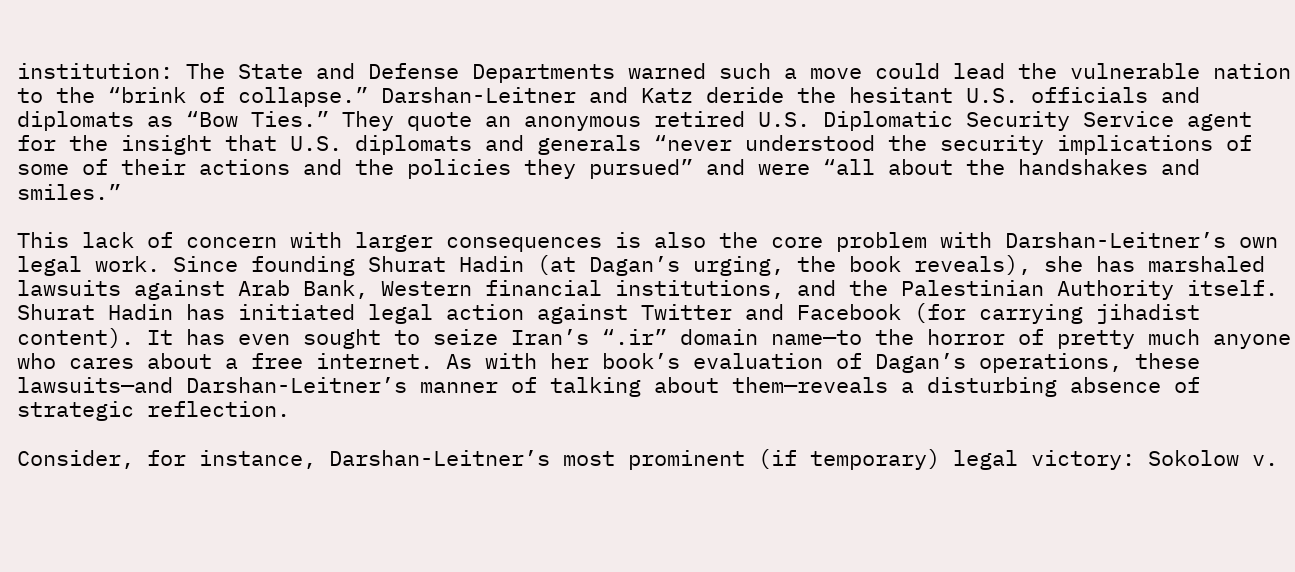institution: The State and Defense Departments warned such a move could lead the vulnerable nation to the “brink of collapse.” Darshan-Leitner and Katz deride the hesitant U.S. officials and diplomats as “Bow Ties.” They quote an anonymous retired U.S. Diplomatic Security Service agent for the insight that U.S. diplomats and generals “never understood the security implications of some of their actions and the policies they pursued” and were “all about the handshakes and smiles.”

This lack of concern with larger consequences is also the core problem with Darshan-Leitner’s own legal work. Since founding Shurat Hadin (at Dagan’s urging, the book reveals), she has marshaled lawsuits against Arab Bank, Western financial institutions, and the Palestinian Authority itself. Shurat Hadin has initiated legal action against Twitter and Facebook (for carrying jihadist content). It has even sought to seize Iran’s “.ir” domain name—to the horror of pretty much anyone who cares about a free internet. As with her book’s evaluation of Dagan’s operations, these lawsuits—and Darshan-Leitner’s manner of talking about them—reveals a disturbing absence of strategic reflection.

Consider, for instance, Darshan-Leitner’s most prominent (if temporary) legal victory: Sokolow v.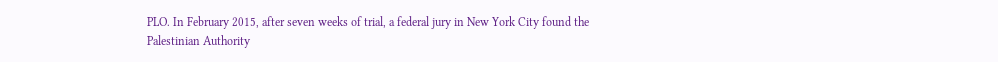PLO. In February 2015, after seven weeks of trial, a federal jury in New York City found the Palestinian Authority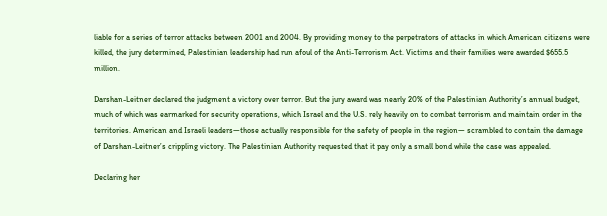liable for a series of terror attacks between 2001 and 2004. By providing money to the perpetrators of attacks in which American citizens were killed, the jury determined, Palestinian leadership had run afoul of the Anti-Terrorism Act. Victims and their families were awarded $655.5 million.

Darshan-Leitner declared the judgment a victory over terror. But the jury award was nearly 20% of the Palestinian Authority’s annual budget, much of which was earmarked for security operations, which Israel and the U.S. rely heavily on to combat terrorism and maintain order in the territories. American and Israeli leaders—those actually responsible for the safety of people in the region— scrambled to contain the damage of Darshan-Leitner’s crippling victory. The Palestinian Authority requested that it pay only a small bond while the case was appealed.

Declaring her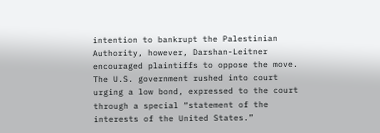intention to bankrupt the Palestinian Authority, however, Darshan-Leitner encouraged plaintiffs to oppose the move. The U.S. government rushed into court urging a low bond, expressed to the court through a special “statement of the interests of the United States.”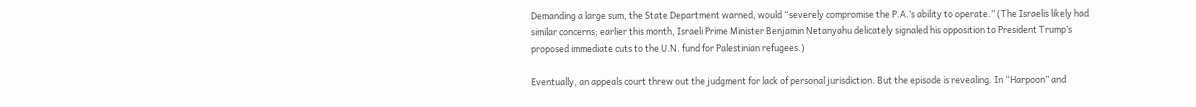Demanding a large sum, the State Department warned, would “severely compromise the P.A.’s ability to operate.” (The Israelis likely had similar concerns; earlier this month, Israeli Prime Minister Benjamin Netanyahu delicately signaled his opposition to President Trump’s proposed immediate cuts to the U.N. fund for Palestinian refugees.)

Eventually, an appeals court threw out the judgment for lack of personal jurisdiction. But the episode is revealing. In “Harpoon” and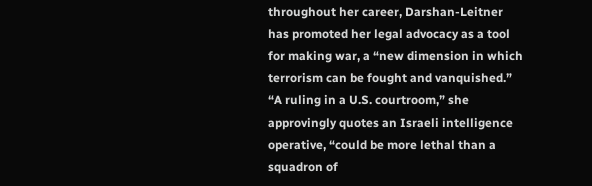throughout her career, Darshan-Leitner has promoted her legal advocacy as a tool for making war, a “new dimension in which terrorism can be fought and vanquished.” “A ruling in a U.S. courtroom,” she approvingly quotes an Israeli intelligence operative, “could be more lethal than a squadron of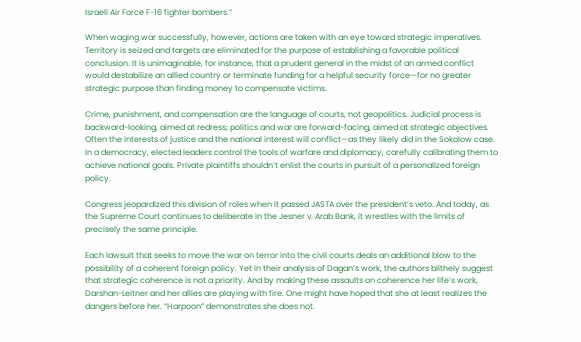Israeli Air Force F-16 fighter bombers.”

When waging war successfully, however, actions are taken with an eye toward strategic imperatives. Territory is seized and targets are eliminated for the purpose of establishing a favorable political conclusion. It is unimaginable, for instance, that a prudent general in the midst of an armed conflict would destabilize an allied country or terminate funding for a helpful security force—for no greater strategic purpose than finding money to compensate victims.

Crime, punishment, and compensation are the language of courts, not geopolitics. Judicial process is backward-looking, aimed at redress; politics and war are forward-facing, aimed at strategic objectives. Often the interests of justice and the national interest will conflict—as they likely did in the Sokolow case. In a democracy, elected leaders control the tools of warfare and diplomacy, carefully calibrating them to achieve national goals. Private plaintiffs shouldn’t enlist the courts in pursuit of a personalized foreign policy.

Congress jeopardized this division of roles when it passed JASTA over the president’s veto. And today, as the Supreme Court continues to deliberate in the Jesner v. Arab Bank, it wrestles with the limits of precisely the same principle.

Each lawsuit that seeks to move the war on terror into the civil courts deals an additional blow to the possibility of a coherent foreign policy. Yet in their analysis of Dagan’s work, the authors blithely suggest that strategic coherence is not a priority. And by making these assaults on coherence her life’s work, Darshan-Leitner and her allies are playing with fire. One might have hoped that she at least realizes the dangers before her. “Harpoon” demonstrates she does not.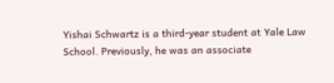Yishai Schwartz is a third-year student at Yale Law School. Previously, he was an associate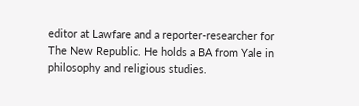editor at Lawfare and a reporter-researcher for The New Republic. He holds a BA from Yale in philosophy and religious studies.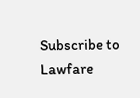Subscribe to Lawfare